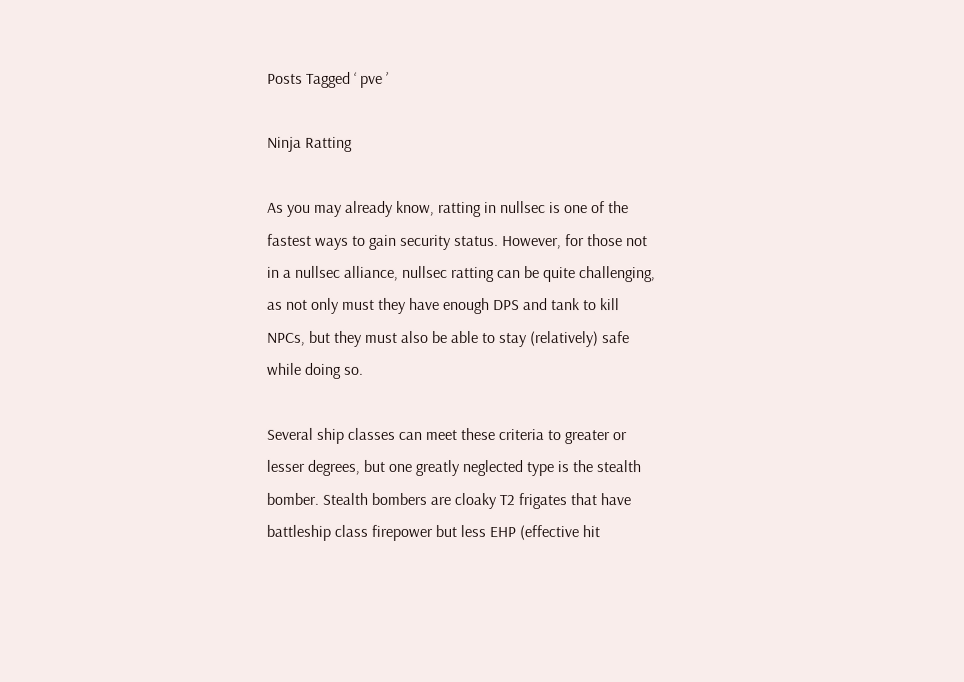Posts Tagged ‘ pve ’

Ninja Ratting

As you may already know, ratting in nullsec is one of the fastest ways to gain security status. However, for those not in a nullsec alliance, nullsec ratting can be quite challenging, as not only must they have enough DPS and tank to kill NPCs, but they must also be able to stay (relatively) safe while doing so.

Several ship classes can meet these criteria to greater or lesser degrees, but one greatly neglected type is the stealth bomber. Stealth bombers are cloaky T2 frigates that have battleship class firepower but less EHP (effective hit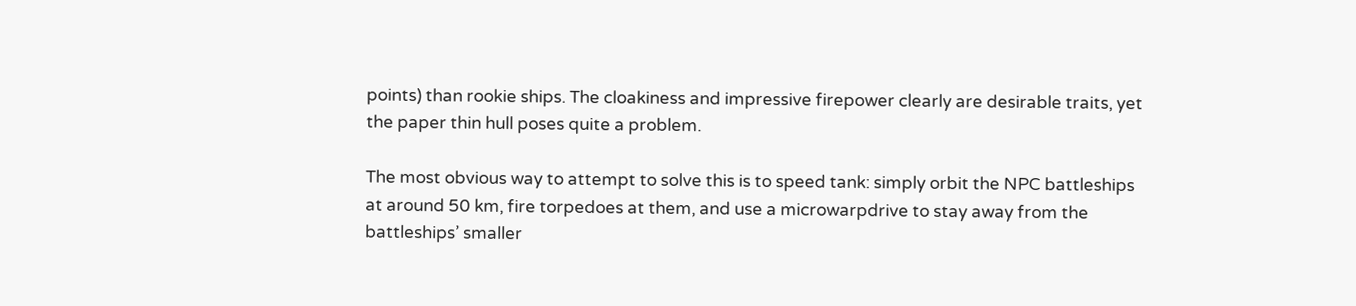points) than rookie ships. The cloakiness and impressive firepower clearly are desirable traits, yet the paper thin hull poses quite a problem.

The most obvious way to attempt to solve this is to speed tank: simply orbit the NPC battleships at around 50 km, fire torpedoes at them, and use a microwarpdrive to stay away from the battleships’ smaller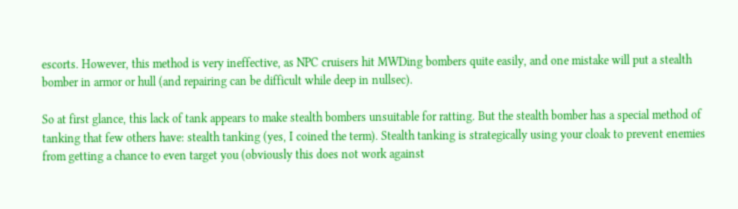escorts. However, this method is very ineffective, as NPC cruisers hit MWDing bombers quite easily, and one mistake will put a stealth bomber in armor or hull (and repairing can be difficult while deep in nullsec).

So at first glance, this lack of tank appears to make stealth bombers unsuitable for ratting. But the stealth bomber has a special method of tanking that few others have: stealth tanking (yes, I coined the term). Stealth tanking is strategically using your cloak to prevent enemies from getting a chance to even target you (obviously this does not work against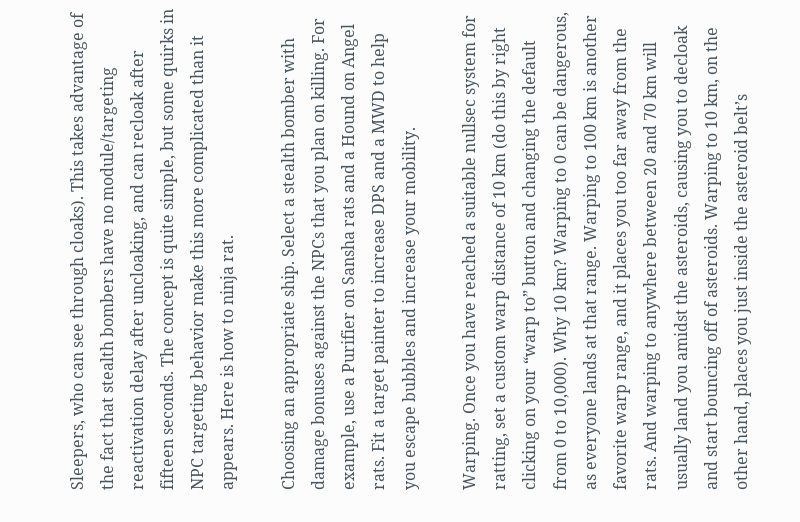Sleepers, who can see through cloaks). This takes advantage of the fact that stealth bombers have no module/targeting reactivation delay after uncloaking, and can recloak after fifteen seconds. The concept is quite simple, but some quirks in NPC targeting behavior make this more complicated than it appears. Here is how to ninja rat.

Choosing an appropriate ship. Select a stealth bomber with damage bonuses against the NPCs that you plan on killing. For example, use a Purifier on Sansha rats and a Hound on Angel rats. Fit a target painter to increase DPS and a MWD to help you escape bubbles and increase your mobility.

Warping. Once you have reached a suitable nullsec system for ratting, set a custom warp distance of 10 km (do this by right clicking on your “warp to” button and changing the default from 0 to 10,000). Why 10 km? Warping to 0 can be dangerous, as everyone lands at that range. Warping to 100 km is another favorite warp range, and it places you too far away from the rats. And warping to anywhere between 20 and 70 km will usually land you amidst the asteroids, causing you to decloak and start bouncing off of asteroids. Warping to 10 km, on the other hand, places you just inside the asteroid belt’s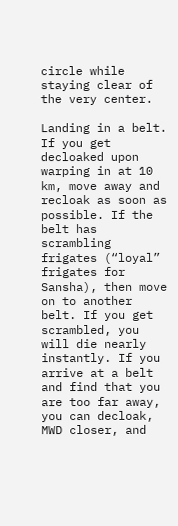circle while staying clear of the very center.

Landing in a belt. If you get decloaked upon warping in at 10 km, move away and recloak as soon as possible. If the belt has scrambling frigates (“loyal” frigates for Sansha), then move on to another belt. If you get scrambled, you will die nearly instantly. If you arrive at a belt and find that you are too far away, you can decloak, MWD closer, and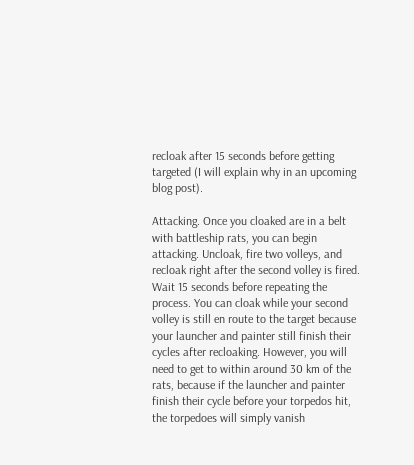recloak after 15 seconds before getting targeted (I will explain why in an upcoming blog post).

Attacking. Once you cloaked are in a belt with battleship rats, you can begin attacking. Uncloak, fire two volleys, and recloak right after the second volley is fired. Wait 15 seconds before repeating the process. You can cloak while your second volley is still en route to the target because your launcher and painter still finish their cycles after recloaking. However, you will need to get to within around 30 km of the rats, because if the launcher and painter finish their cycle before your torpedos hit, the torpedoes will simply vanish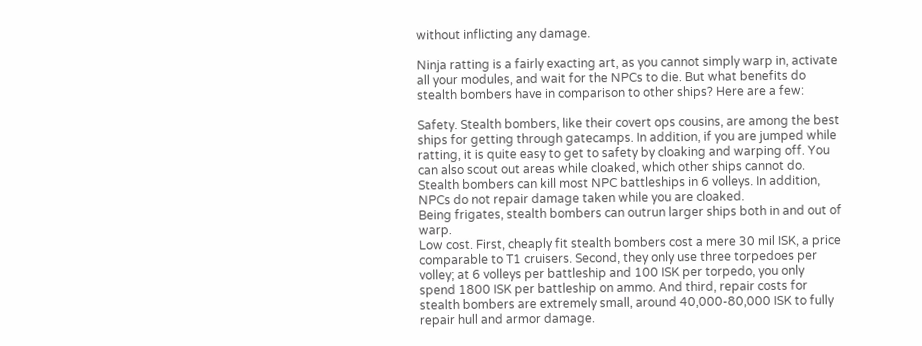without inflicting any damage.

Ninja ratting is a fairly exacting art, as you cannot simply warp in, activate all your modules, and wait for the NPCs to die. But what benefits do stealth bombers have in comparison to other ships? Here are a few:

Safety. Stealth bombers, like their covert ops cousins, are among the best ships for getting through gatecamps. In addition, if you are jumped while ratting, it is quite easy to get to safety by cloaking and warping off. You can also scout out areas while cloaked, which other ships cannot do.
Stealth bombers can kill most NPC battleships in 6 volleys. In addition, NPCs do not repair damage taken while you are cloaked.
Being frigates, stealth bombers can outrun larger ships both in and out of warp.
Low cost. First, cheaply fit stealth bombers cost a mere 30 mil ISK, a price comparable to T1 cruisers. Second, they only use three torpedoes per volley; at 6 volleys per battleship and 100 ISK per torpedo, you only spend 1800 ISK per battleship on ammo. And third, repair costs for stealth bombers are extremely small, around 40,000-80,000 ISK to fully repair hull and armor damage.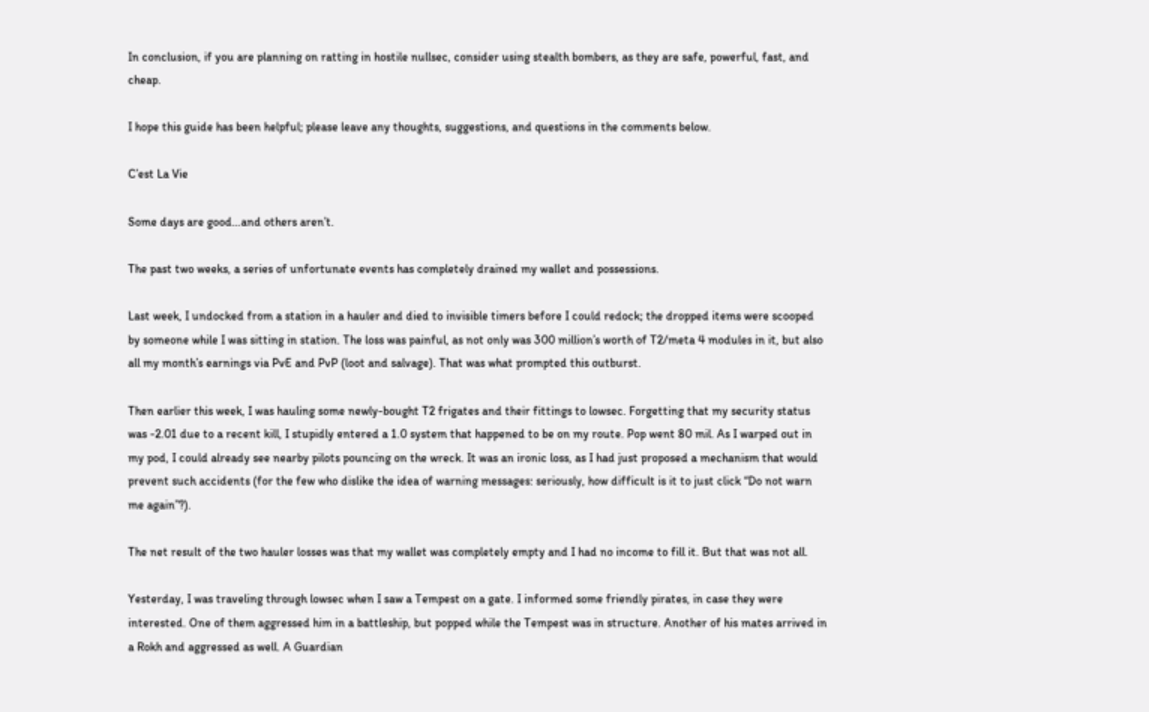In conclusion, if you are planning on ratting in hostile nullsec, consider using stealth bombers, as they are safe, powerful, fast, and cheap.

I hope this guide has been helpful; please leave any thoughts, suggestions, and questions in the comments below.

C’est La Vie

Some days are good…and others aren’t.

The past two weeks, a series of unfortunate events has completely drained my wallet and possessions.

Last week, I undocked from a station in a hauler and died to invisible timers before I could redock; the dropped items were scooped by someone while I was sitting in station. The loss was painful, as not only was 300 million’s worth of T2/meta 4 modules in it, but also all my month’s earnings via PvE and PvP (loot and salvage). That was what prompted this outburst.

Then earlier this week, I was hauling some newly-bought T2 frigates and their fittings to lowsec. Forgetting that my security status was -2.01 due to a recent kill, I stupidly entered a 1.0 system that happened to be on my route. Pop went 80 mil. As I warped out in my pod, I could already see nearby pilots pouncing on the wreck. It was an ironic loss, as I had just proposed a mechanism that would prevent such accidents (for the few who dislike the idea of warning messages: seriously, how difficult is it to just click “Do not warn me again”?).

The net result of the two hauler losses was that my wallet was completely empty and I had no income to fill it. But that was not all.

Yesterday, I was traveling through lowsec when I saw a Tempest on a gate. I informed some friendly pirates, in case they were interested. One of them aggressed him in a battleship, but popped while the Tempest was in structure. Another of his mates arrived in a Rokh and aggressed as well. A Guardian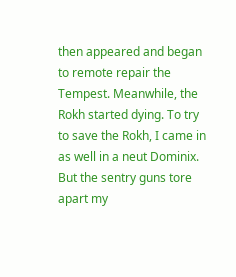then appeared and began to remote repair the Tempest. Meanwhile, the Rokh started dying. To try to save the Rokh, I came in as well in a neut Dominix. But the sentry guns tore apart my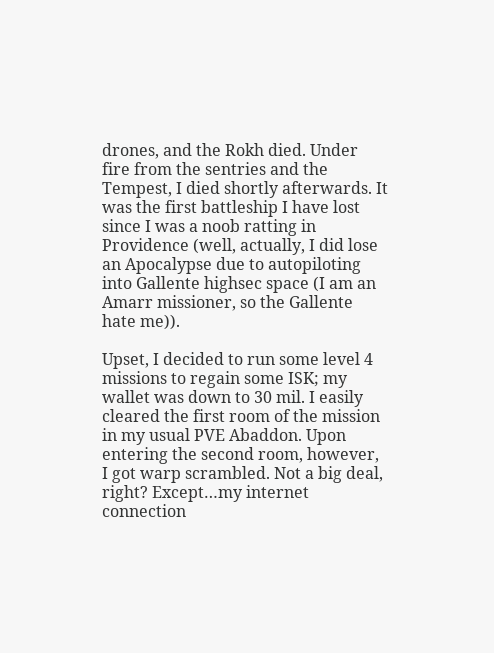drones, and the Rokh died. Under fire from the sentries and the Tempest, I died shortly afterwards. It was the first battleship I have lost since I was a noob ratting in Providence (well, actually, I did lose an Apocalypse due to autopiloting into Gallente highsec space (I am an Amarr missioner, so the Gallente hate me)).

Upset, I decided to run some level 4 missions to regain some ISK; my wallet was down to 30 mil. I easily cleared the first room of the mission in my usual PVE Abaddon. Upon entering the second room, however, I got warp scrambled. Not a big deal, right? Except…my internet connection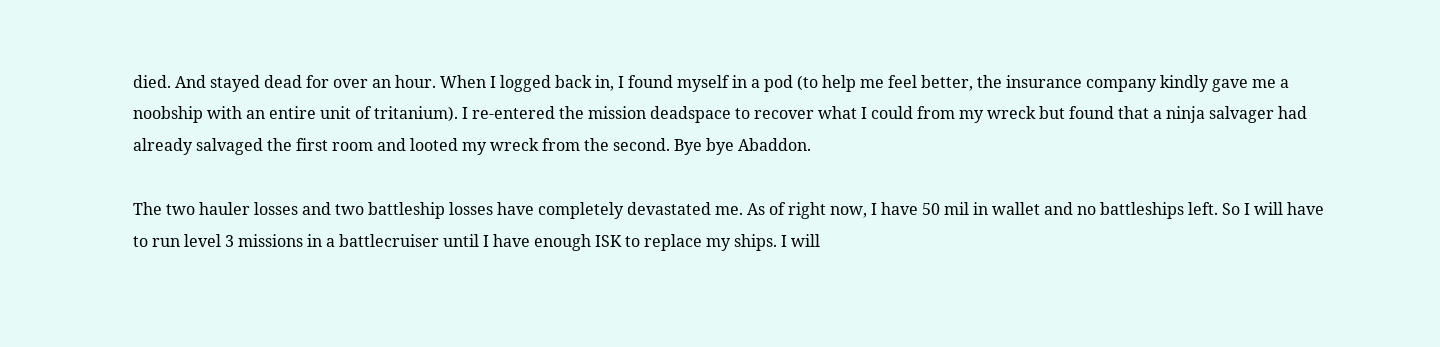died. And stayed dead for over an hour. When I logged back in, I found myself in a pod (to help me feel better, the insurance company kindly gave me a noobship with an entire unit of tritanium). I re-entered the mission deadspace to recover what I could from my wreck but found that a ninja salvager had already salvaged the first room and looted my wreck from the second. Bye bye Abaddon.

The two hauler losses and two battleship losses have completely devastated me. As of right now, I have 50 mil in wallet and no battleships left. So I will have to run level 3 missions in a battlecruiser until I have enough ISK to replace my ships. I will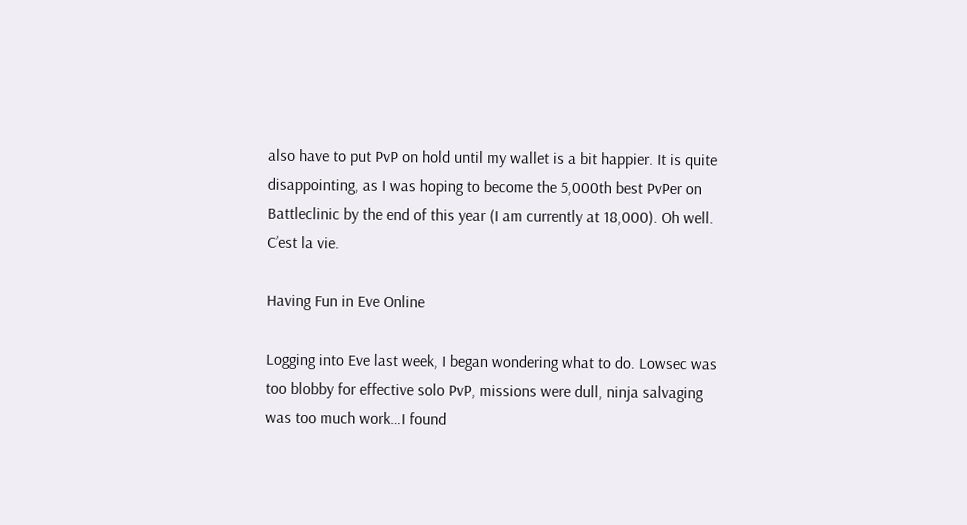also have to put PvP on hold until my wallet is a bit happier. It is quite disappointing, as I was hoping to become the 5,000th best PvPer on Battleclinic by the end of this year (I am currently at 18,000). Oh well. C’est la vie.

Having Fun in Eve Online

Logging into Eve last week, I began wondering what to do. Lowsec was too blobby for effective solo PvP, missions were dull, ninja salvaging was too much work…I found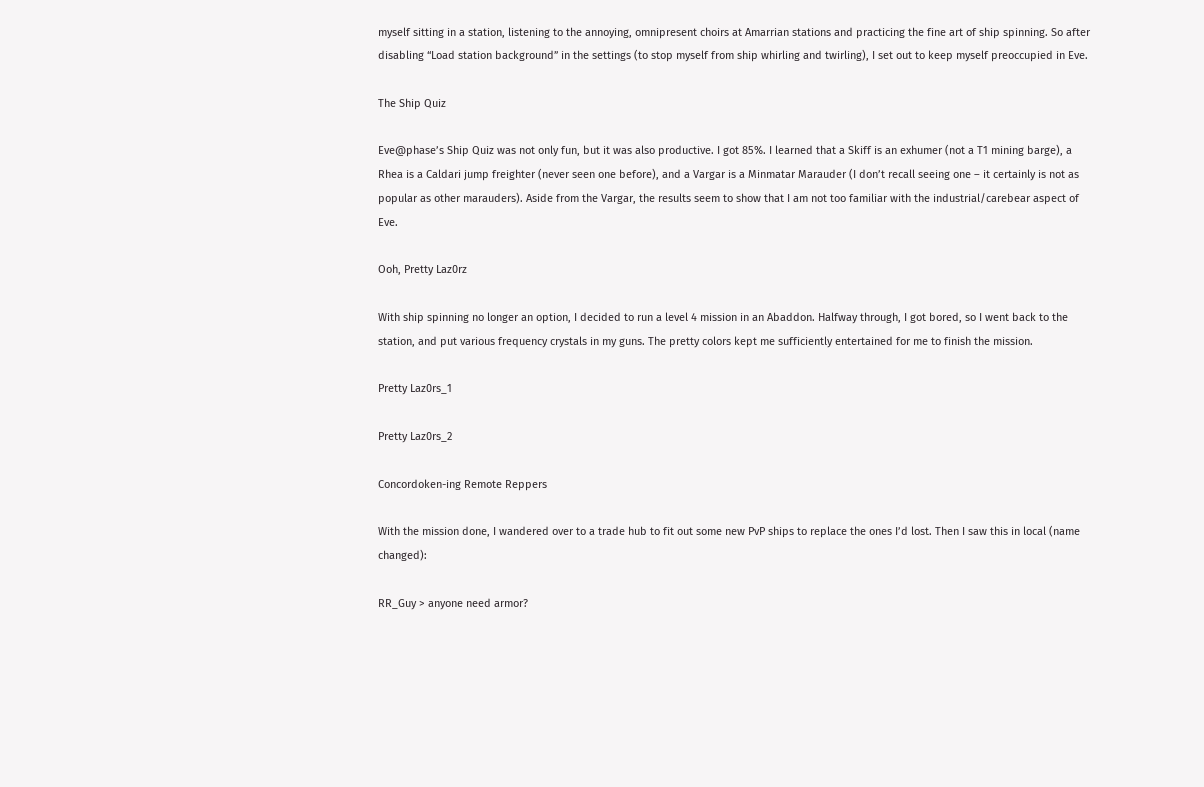myself sitting in a station, listening to the annoying, omnipresent choirs at Amarrian stations and practicing the fine art of ship spinning. So after disabling “Load station background” in the settings (to stop myself from ship whirling and twirling), I set out to keep myself preoccupied in Eve.

The Ship Quiz

Eve@phase’s Ship Quiz was not only fun, but it was also productive. I got 85%. I learned that a Skiff is an exhumer (not a T1 mining barge), a Rhea is a Caldari jump freighter (never seen one before), and a Vargar is a Minmatar Marauder (I don’t recall seeing one – it certainly is not as popular as other marauders). Aside from the Vargar, the results seem to show that I am not too familiar with the industrial/carebear aspect of Eve.

Ooh, Pretty Laz0rz

With ship spinning no longer an option, I decided to run a level 4 mission in an Abaddon. Halfway through, I got bored, so I went back to the station, and put various frequency crystals in my guns. The pretty colors kept me sufficiently entertained for me to finish the mission.

Pretty Laz0rs_1

Pretty Laz0rs_2

Concordoken-ing Remote Reppers

With the mission done, I wandered over to a trade hub to fit out some new PvP ships to replace the ones I’d lost. Then I saw this in local (name changed):

RR_Guy > anyone need armor?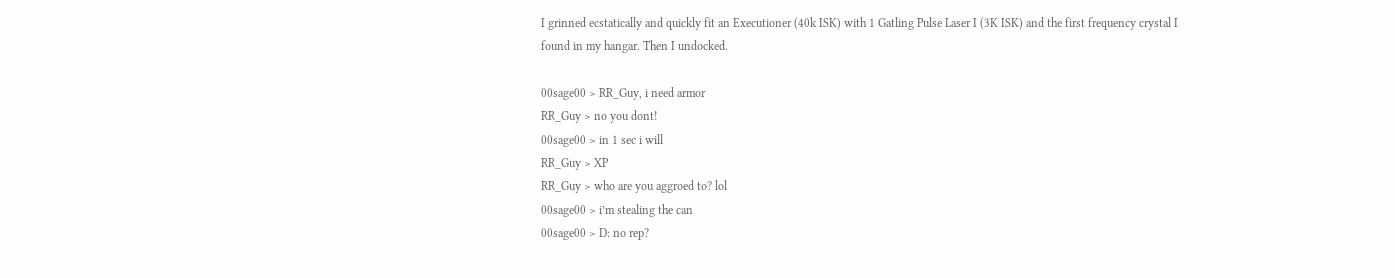I grinned ecstatically and quickly fit an Executioner (40k ISK) with 1 Gatling Pulse Laser I (3K ISK) and the first frequency crystal I found in my hangar. Then I undocked.

00sage00 > RR_Guy, i need armor
RR_Guy > no you dont!
00sage00 > in 1 sec i will
RR_Guy > XP
RR_Guy > who are you aggroed to? lol
00sage00 > i’m stealing the can
00sage00 > D: no rep?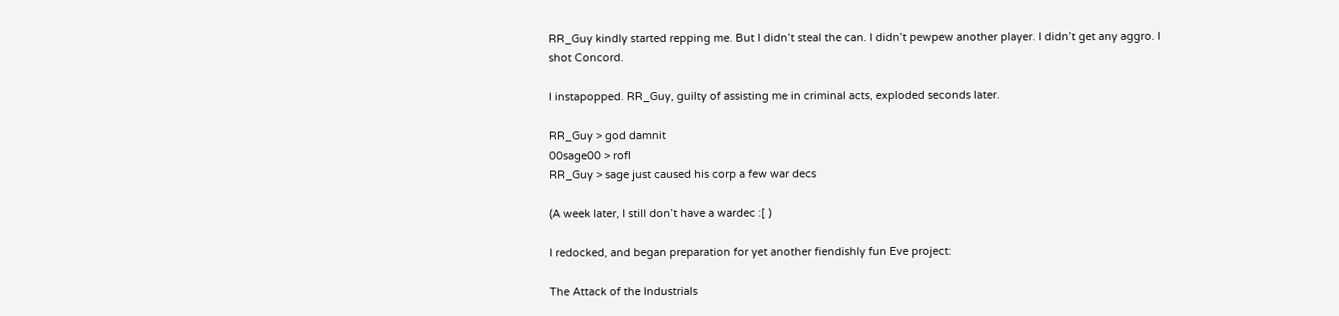RR_Guy kindly started repping me. But I didn’t steal the can. I didn’t pewpew another player. I didn’t get any aggro. I shot Concord.

I instapopped. RR_Guy, guilty of assisting me in criminal acts, exploded seconds later.

RR_Guy > god damnit
00sage00 > rofl
RR_Guy > sage just caused his corp a few war decs

(A week later, I still don’t have a wardec :[ )

I redocked, and began preparation for yet another fiendishly fun Eve project:

The Attack of the Industrials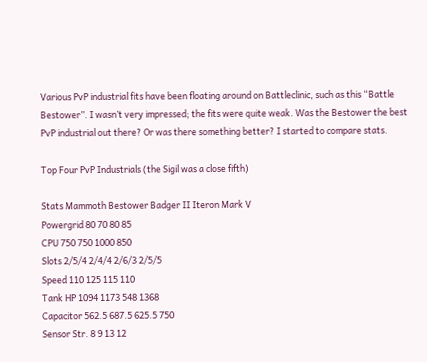Various PvP industrial fits have been floating around on Battleclinic, such as this “Battle Bestower”. I wasn’t very impressed; the fits were quite weak. Was the Bestower the best PvP industrial out there? Or was there something better? I started to compare stats.

Top Four PvP Industrials (the Sigil was a close fifth)

Stats Mammoth Bestower Badger II Iteron Mark V
Powergrid 80 70 80 85
CPU 750 750 1000 850
Slots 2/5/4 2/4/4 2/6/3 2/5/5
Speed 110 125 115 110
Tank HP 1094 1173 548 1368
Capacitor 562.5 687.5 625.5 750
Sensor Str. 8 9 13 12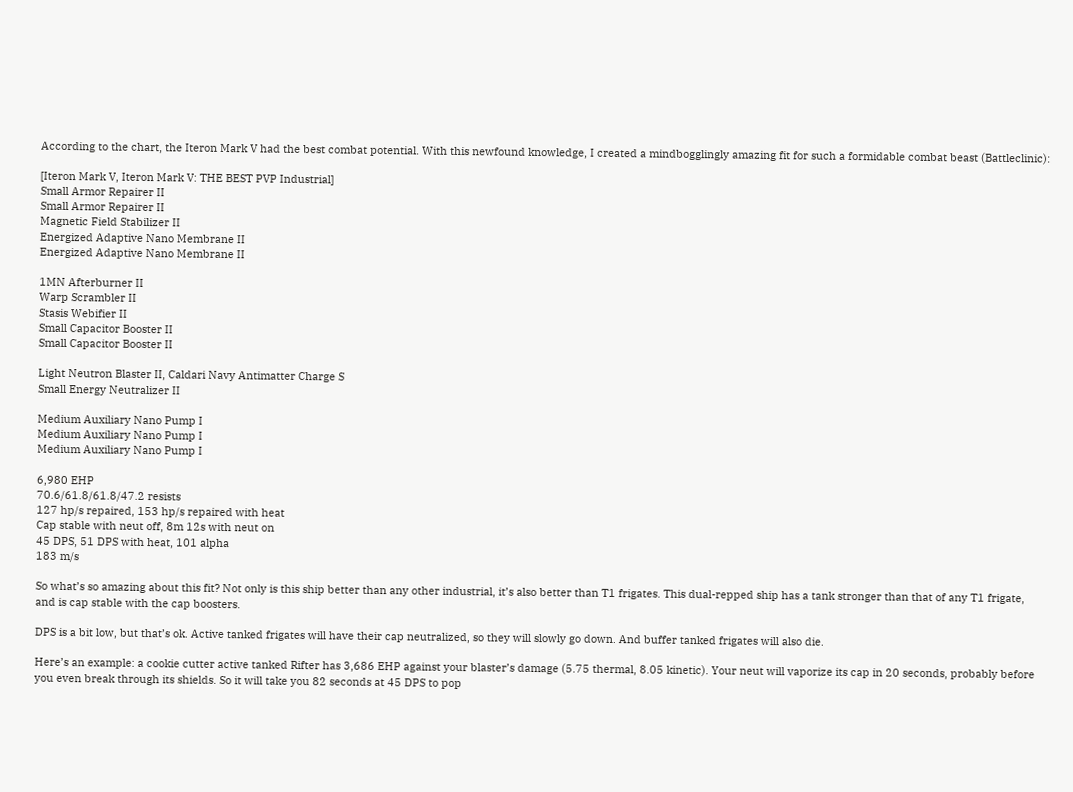According to the chart, the Iteron Mark V had the best combat potential. With this newfound knowledge, I created a mindbogglingly amazing fit for such a formidable combat beast (Battleclinic):

[Iteron Mark V, Iteron Mark V: THE BEST PVP Industrial]
Small Armor Repairer II
Small Armor Repairer II
Magnetic Field Stabilizer II
Energized Adaptive Nano Membrane II
Energized Adaptive Nano Membrane II

1MN Afterburner II
Warp Scrambler II
Stasis Webifier II
Small Capacitor Booster II
Small Capacitor Booster II

Light Neutron Blaster II, Caldari Navy Antimatter Charge S
Small Energy Neutralizer II

Medium Auxiliary Nano Pump I
Medium Auxiliary Nano Pump I
Medium Auxiliary Nano Pump I

6,980 EHP
70.6/61.8/61.8/47.2 resists
127 hp/s repaired, 153 hp/s repaired with heat
Cap stable with neut off, 8m 12s with neut on
45 DPS, 51 DPS with heat, 101 alpha
183 m/s

So what’s so amazing about this fit? Not only is this ship better than any other industrial, it’s also better than T1 frigates. This dual-repped ship has a tank stronger than that of any T1 frigate, and is cap stable with the cap boosters.

DPS is a bit low, but that’s ok. Active tanked frigates will have their cap neutralized, so they will slowly go down. And buffer tanked frigates will also die.

Here’s an example: a cookie cutter active tanked Rifter has 3,686 EHP against your blaster’s damage (5.75 thermal, 8.05 kinetic). Your neut will vaporize its cap in 20 seconds, probably before you even break through its shields. So it will take you 82 seconds at 45 DPS to pop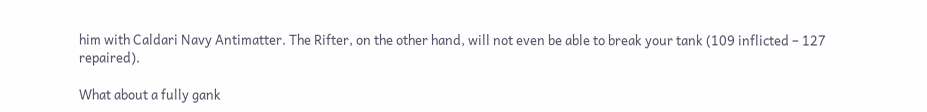him with Caldari Navy Antimatter. The Rifter, on the other hand, will not even be able to break your tank (109 inflicted – 127 repaired).

What about a fully gank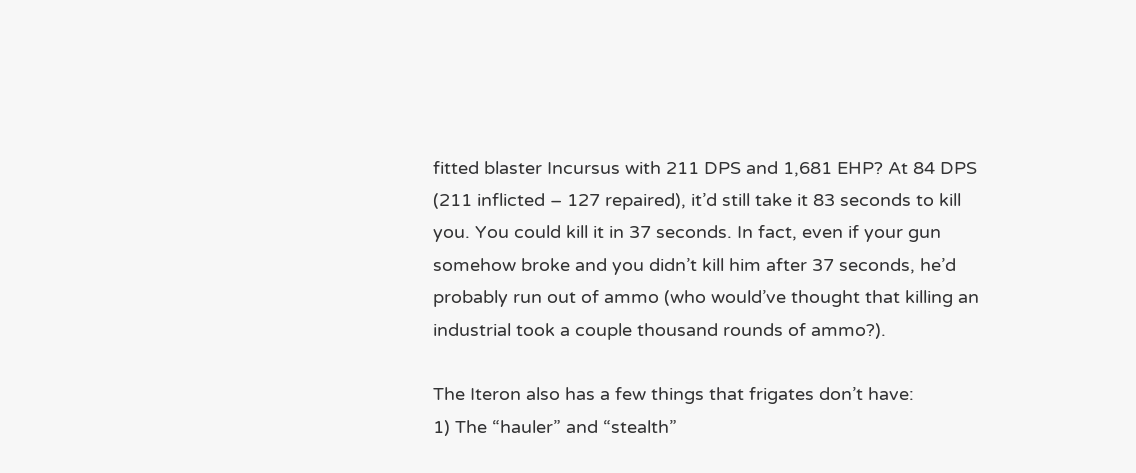fitted blaster Incursus with 211 DPS and 1,681 EHP? At 84 DPS (211 inflicted – 127 repaired), it’d still take it 83 seconds to kill you. You could kill it in 37 seconds. In fact, even if your gun somehow broke and you didn’t kill him after 37 seconds, he’d probably run out of ammo (who would’ve thought that killing an industrial took a couple thousand rounds of ammo?).

The Iteron also has a few things that frigates don’t have:
1) The “hauler” and “stealth”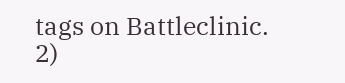tags on Battleclinic.
2)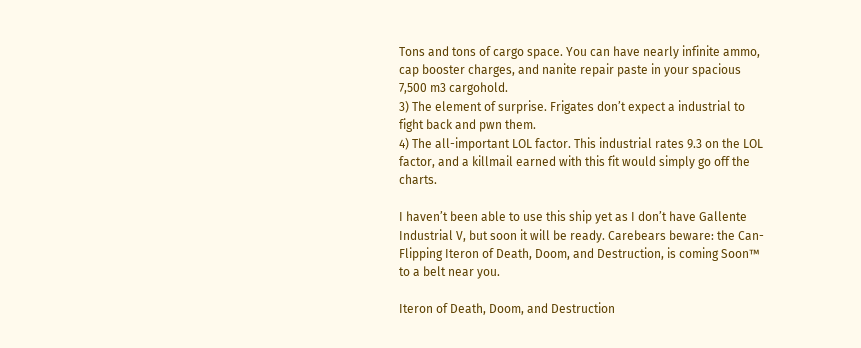Tons and tons of cargo space. You can have nearly infinite ammo, cap booster charges, and nanite repair paste in your spacious 7,500 m3 cargohold.
3) The element of surprise. Frigates don’t expect a industrial to fight back and pwn them.
4) The all-important LOL factor. This industrial rates 9.3 on the LOL factor, and a killmail earned with this fit would simply go off the charts.

I haven’t been able to use this ship yet as I don’t have Gallente Industrial V, but soon it will be ready. Carebears beware: the Can-Flipping Iteron of Death, Doom, and Destruction, is coming Soon™ to a belt near you.

Iteron of Death, Doom, and Destruction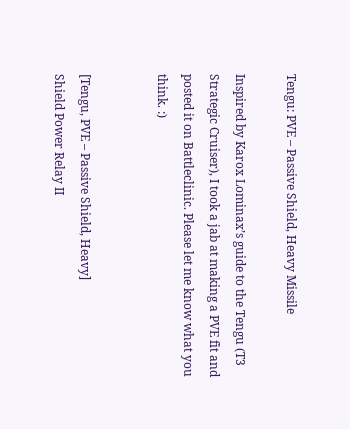Tengu: PVE – Passive Shield, Heavy Missile

Inspired by Karox Lominax’s guide to the Tengu (T3 Strategic Cruiser), I took a jab at making a PVE fit and posted it on Battleclinic. Please let me know what you think. :)


[Tengu, PVE – Passive Shield, Heavy]
Shield Power Relay II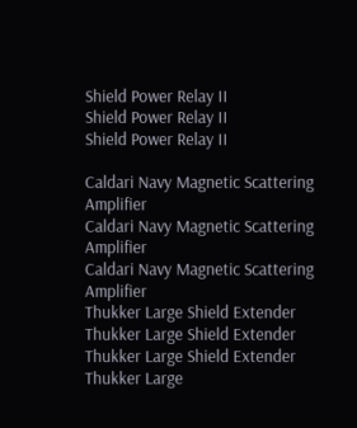Shield Power Relay II
Shield Power Relay II
Shield Power Relay II

Caldari Navy Magnetic Scattering Amplifier
Caldari Navy Magnetic Scattering Amplifier
Caldari Navy Magnetic Scattering Amplifier
Thukker Large Shield Extender
Thukker Large Shield Extender
Thukker Large Shield Extender
Thukker Large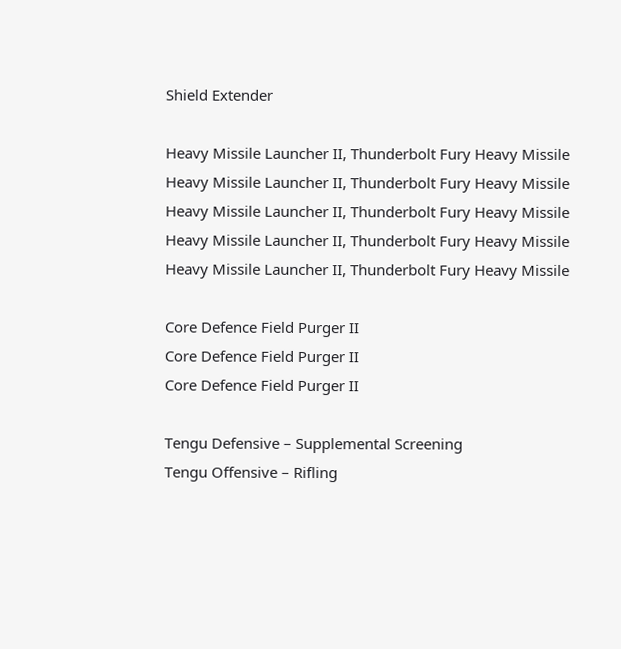Shield Extender

Heavy Missile Launcher II, Thunderbolt Fury Heavy Missile
Heavy Missile Launcher II, Thunderbolt Fury Heavy Missile
Heavy Missile Launcher II, Thunderbolt Fury Heavy Missile
Heavy Missile Launcher II, Thunderbolt Fury Heavy Missile
Heavy Missile Launcher II, Thunderbolt Fury Heavy Missile

Core Defence Field Purger II
Core Defence Field Purger II
Core Defence Field Purger II

Tengu Defensive – Supplemental Screening
Tengu Offensive – Rifling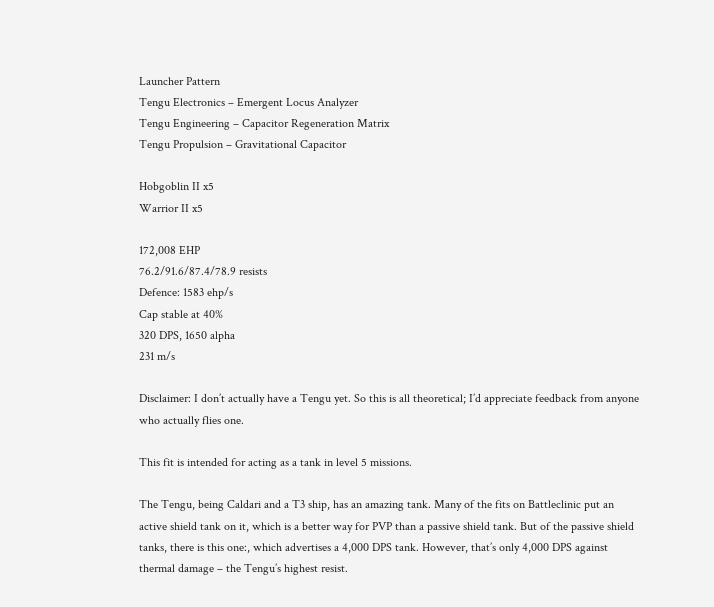Launcher Pattern
Tengu Electronics – Emergent Locus Analyzer
Tengu Engineering – Capacitor Regeneration Matrix
Tengu Propulsion – Gravitational Capacitor

Hobgoblin II x5
Warrior II x5

172,008 EHP
76.2/91.6/87.4/78.9 resists
Defence: 1583 ehp/s
Cap stable at 40%
320 DPS, 1650 alpha
231 m/s

Disclaimer: I don’t actually have a Tengu yet. So this is all theoretical; I’d appreciate feedback from anyone who actually flies one.

This fit is intended for acting as a tank in level 5 missions.

The Tengu, being Caldari and a T3 ship, has an amazing tank. Many of the fits on Battleclinic put an active shield tank on it, which is a better way for PVP than a passive shield tank. But of the passive shield tanks, there is this one:, which advertises a 4,000 DPS tank. However, that’s only 4,000 DPS against thermal damage – the Tengu’s highest resist.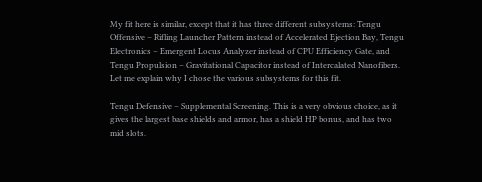My fit here is similar, except that it has three different subsystems: Tengu Offensive – Rifling Launcher Pattern instead of Accelerated Ejection Bay, Tengu Electronics – Emergent Locus Analyzer instead of CPU Efficiency Gate, and Tengu Propulsion – Gravitational Capacitor instead of Intercalated Nanofibers. Let me explain why I chose the various subsystems for this fit.

Tengu Defensive – Supplemental Screening. This is a very obvious choice, as it gives the largest base shields and armor, has a shield HP bonus, and has two mid slots.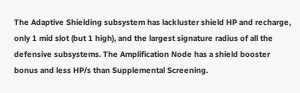The Adaptive Shielding subsystem has lackluster shield HP and recharge, only 1 mid slot (but 1 high), and the largest signature radius of all the defensive subsystems. The Amplification Node has a shield booster bonus and less HP/s than Supplemental Screening.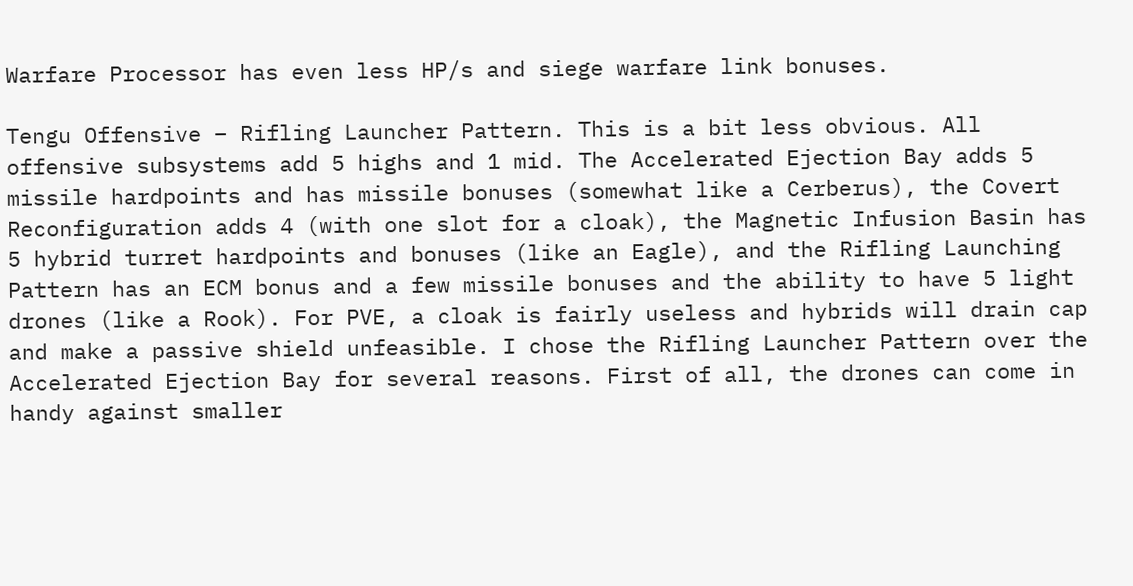Warfare Processor has even less HP/s and siege warfare link bonuses.

Tengu Offensive – Rifling Launcher Pattern. This is a bit less obvious. All offensive subsystems add 5 highs and 1 mid. The Accelerated Ejection Bay adds 5 missile hardpoints and has missile bonuses (somewhat like a Cerberus), the Covert Reconfiguration adds 4 (with one slot for a cloak), the Magnetic Infusion Basin has 5 hybrid turret hardpoints and bonuses (like an Eagle), and the Rifling Launching Pattern has an ECM bonus and a few missile bonuses and the ability to have 5 light drones (like a Rook). For PVE, a cloak is fairly useless and hybrids will drain cap and make a passive shield unfeasible. I chose the Rifling Launcher Pattern over the Accelerated Ejection Bay for several reasons. First of all, the drones can come in handy against smaller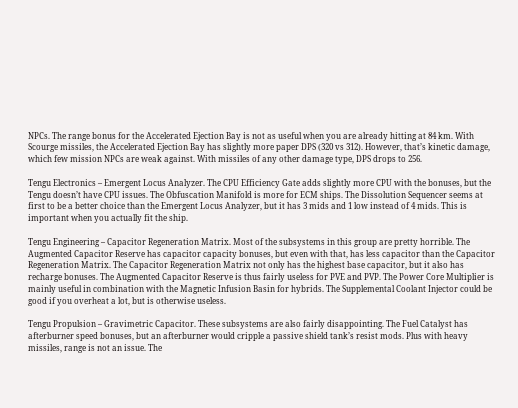NPCs. The range bonus for the Accelerated Ejection Bay is not as useful when you are already hitting at 84 km. With Scourge missiles, the Accelerated Ejection Bay has slightly more paper DPS (320 vs 312). However, that’s kinetic damage, which few mission NPCs are weak against. With missiles of any other damage type, DPS drops to 256.

Tengu Electronics – Emergent Locus Analyzer. The CPU Efficiency Gate adds slightly more CPU with the bonuses, but the Tengu doesn’t have CPU issues. The Obfuscation Manifold is more for ECM ships. The Dissolution Sequencer seems at first to be a better choice than the Emergent Locus Analyzer, but it has 3 mids and 1 low instead of 4 mids. This is important when you actually fit the ship.

Tengu Engineering – Capacitor Regeneration Matrix. Most of the subsystems in this group are pretty horrible. The Augmented Capacitor Reserve has capacitor capacity bonuses, but even with that, has less capacitor than the Capacitor Regeneration Matrix. The Capacitor Regeneration Matrix not only has the highest base capacitor, but it also has recharge bonuses. The Augmented Capacitor Reserve is thus fairly useless for PVE and PVP. The Power Core Multiplier is mainly useful in combination with the Magnetic Infusion Basin for hybrids. The Supplemental Coolant Injector could be good if you overheat a lot, but is otherwise useless.

Tengu Propulsion – Gravimetric Capacitor. These subsystems are also fairly disappointing. The Fuel Catalyst has afterburner speed bonuses, but an afterburner would cripple a passive shield tank’s resist mods. Plus with heavy missiles, range is not an issue. The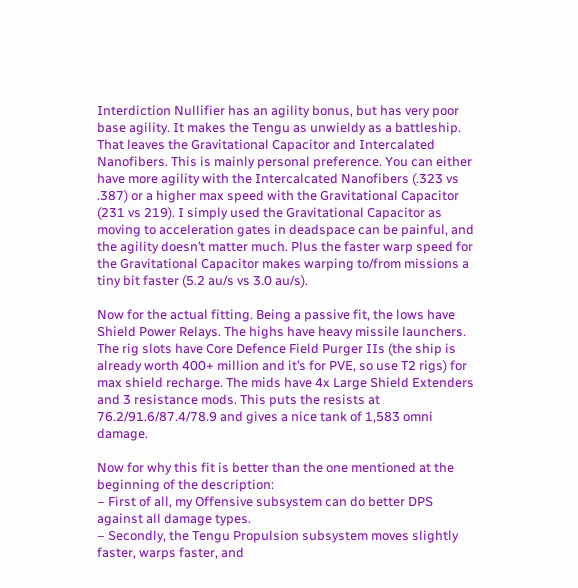Interdiction Nullifier has an agility bonus, but has very poor base agility. It makes the Tengu as unwieldy as a battleship. That leaves the Gravitational Capacitor and Intercalated Nanofibers. This is mainly personal preference. You can either have more agility with the Intercalcated Nanofibers (.323 vs .387) or a higher max speed with the Gravitational Capacitor (231 vs 219). I simply used the Gravitational Capacitor as moving to acceleration gates in deadspace can be painful, and the agility doesn’t matter much. Plus the faster warp speed for the Gravitational Capacitor makes warping to/from missions a tiny bit faster (5.2 au/s vs 3.0 au/s).

Now for the actual fitting. Being a passive fit, the lows have Shield Power Relays. The highs have heavy missile launchers. The rig slots have Core Defence Field Purger IIs (the ship is already worth 400+ million and it’s for PVE, so use T2 rigs) for max shield recharge. The mids have 4x Large Shield Extenders and 3 resistance mods. This puts the resists at 76.2/91.6/87.4/78.9 and gives a nice tank of 1,583 omni damage.

Now for why this fit is better than the one mentioned at the beginning of the description:
– First of all, my Offensive subsystem can do better DPS against all damage types.
– Secondly, the Tengu Propulsion subsystem moves slightly faster, warps faster, and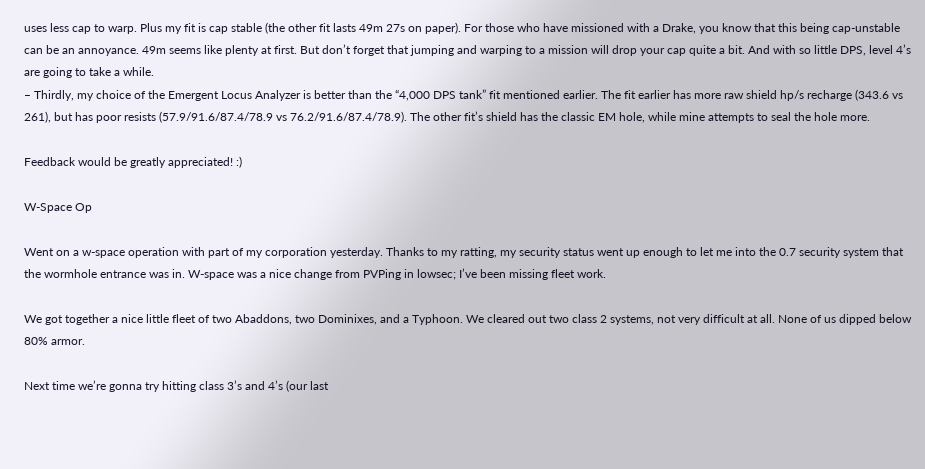uses less cap to warp. Plus my fit is cap stable (the other fit lasts 49m 27s on paper). For those who have missioned with a Drake, you know that this being cap-unstable can be an annoyance. 49m seems like plenty at first. But don’t forget that jumping and warping to a mission will drop your cap quite a bit. And with so little DPS, level 4’s are going to take a while.
– Thirdly, my choice of the Emergent Locus Analyzer is better than the “4,000 DPS tank” fit mentioned earlier. The fit earlier has more raw shield hp/s recharge (343.6 vs 261), but has poor resists (57.9/91.6/87.4/78.9 vs 76.2/91.6/87.4/78.9). The other fit’s shield has the classic EM hole, while mine attempts to seal the hole more.

Feedback would be greatly appreciated! :)

W-Space Op

Went on a w-space operation with part of my corporation yesterday. Thanks to my ratting, my security status went up enough to let me into the 0.7 security system that the wormhole entrance was in. W-space was a nice change from PVPing in lowsec; I’ve been missing fleet work.

We got together a nice little fleet of two Abaddons, two Dominixes, and a Typhoon. We cleared out two class 2 systems, not very difficult at all. None of us dipped below 80% armor.

Next time we’re gonna try hitting class 3’s and 4’s (our last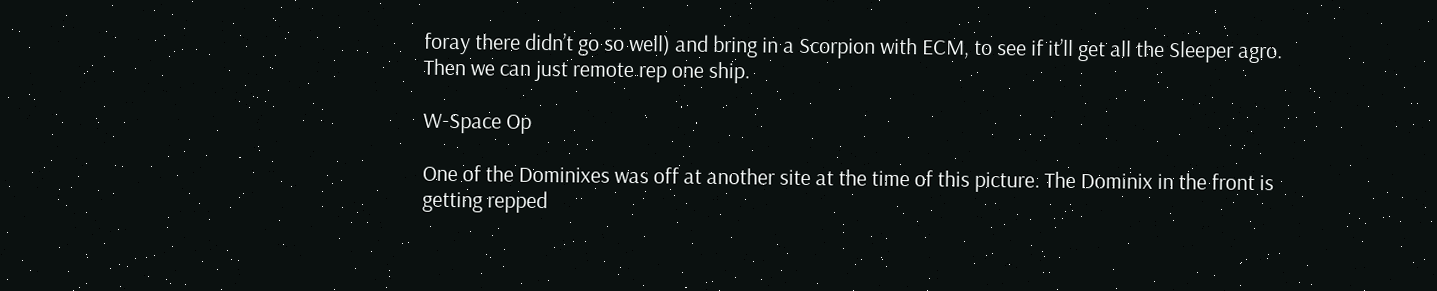foray there didn’t go so well) and bring in a Scorpion with ECM, to see if it’ll get all the Sleeper agro. Then we can just remote rep one ship.

W-Space Op

One of the Dominixes was off at another site at the time of this picture. The Dominix in the front is getting repped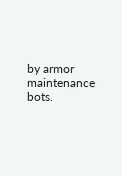by armor maintenance bots.